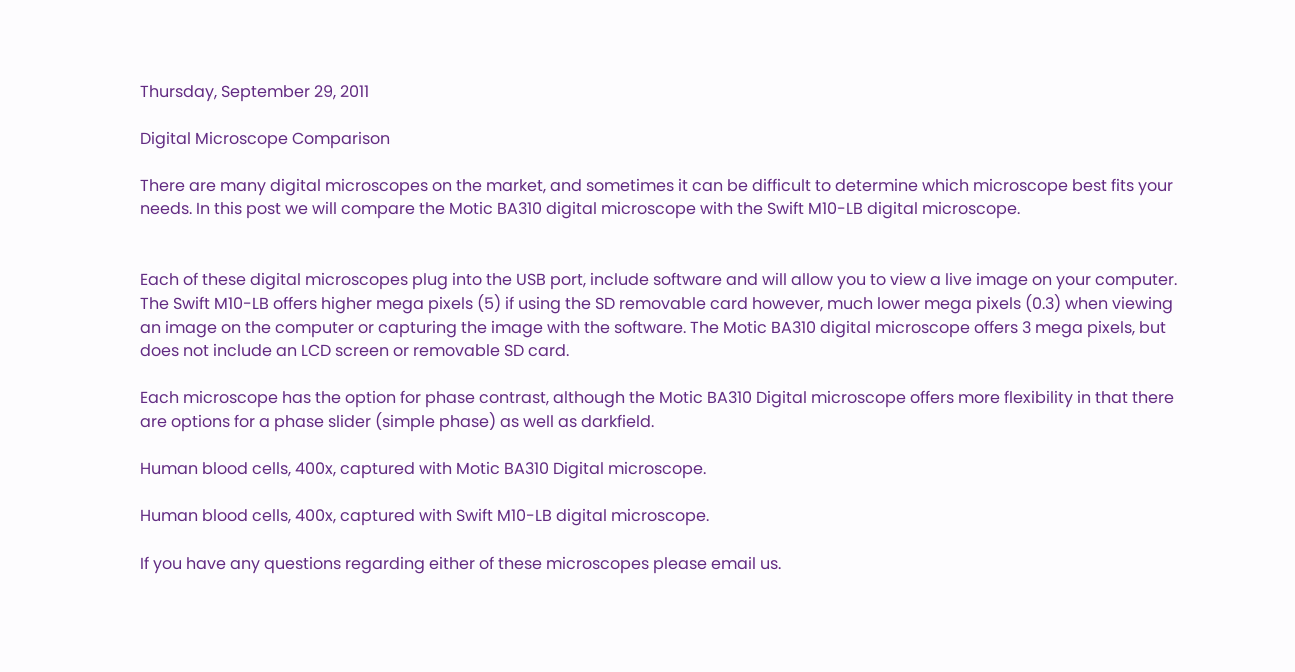Thursday, September 29, 2011

Digital Microscope Comparison

There are many digital microscopes on the market, and sometimes it can be difficult to determine which microscope best fits your needs. In this post we will compare the Motic BA310 digital microscope with the Swift M10-LB digital microscope.


Each of these digital microscopes plug into the USB port, include software and will allow you to view a live image on your computer. The Swift M10-LB offers higher mega pixels (5) if using the SD removable card however, much lower mega pixels (0.3) when viewing an image on the computer or capturing the image with the software. The Motic BA310 digital microscope offers 3 mega pixels, but does not include an LCD screen or removable SD card.

Each microscope has the option for phase contrast, although the Motic BA310 Digital microscope offers more flexibility in that there are options for a phase slider (simple phase) as well as darkfield.

Human blood cells, 400x, captured with Motic BA310 Digital microscope.

Human blood cells, 400x, captured with Swift M10-LB digital microscope.

If you have any questions regarding either of these microscopes please email us.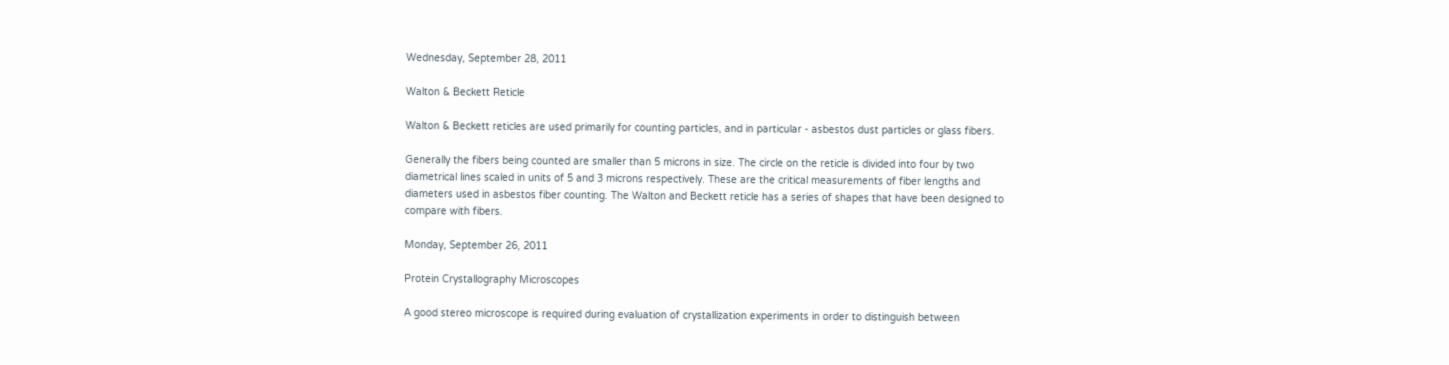Wednesday, September 28, 2011

Walton & Beckett Reticle

Walton & Beckett reticles are used primarily for counting particles, and in particular - asbestos dust particles or glass fibers.

Generally the fibers being counted are smaller than 5 microns in size. The circle on the reticle is divided into four by two diametrical lines scaled in units of 5 and 3 microns respectively. These are the critical measurements of fiber lengths and diameters used in asbestos fiber counting. The Walton and Beckett reticle has a series of shapes that have been designed to compare with fibers.

Monday, September 26, 2011

Protein Crystallography Microscopes

A good stereo microscope is required during evaluation of crystallization experiments in order to distinguish between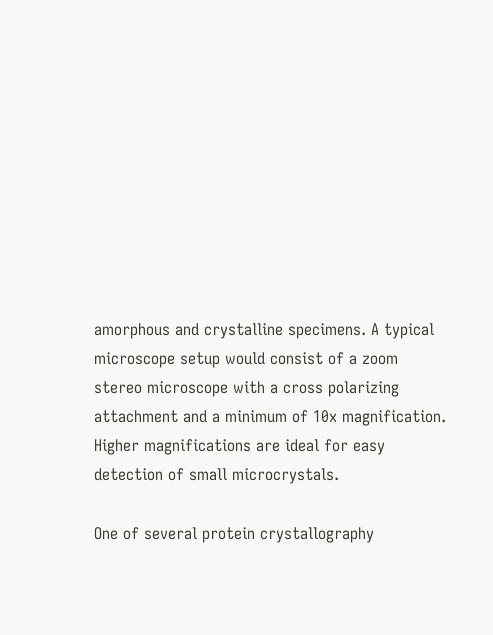amorphous and crystalline specimens. A typical microscope setup would consist of a zoom stereo microscope with a cross polarizing attachment and a minimum of 10x magnification. Higher magnifications are ideal for easy detection of small microcrystals.

One of several protein crystallography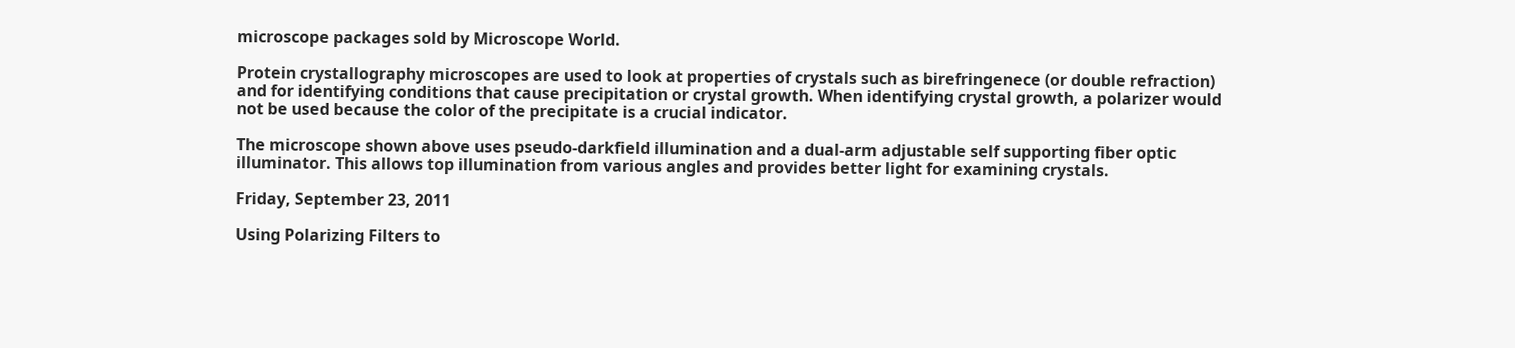microscope packages sold by Microscope World.

Protein crystallography microscopes are used to look at properties of crystals such as birefringenece (or double refraction) and for identifying conditions that cause precipitation or crystal growth. When identifying crystal growth, a polarizer would not be used because the color of the precipitate is a crucial indicator.

The microscope shown above uses pseudo-darkfield illumination and a dual-arm adjustable self supporting fiber optic illuminator. This allows top illumination from various angles and provides better light for examining crystals.

Friday, September 23, 2011

Using Polarizing Filters to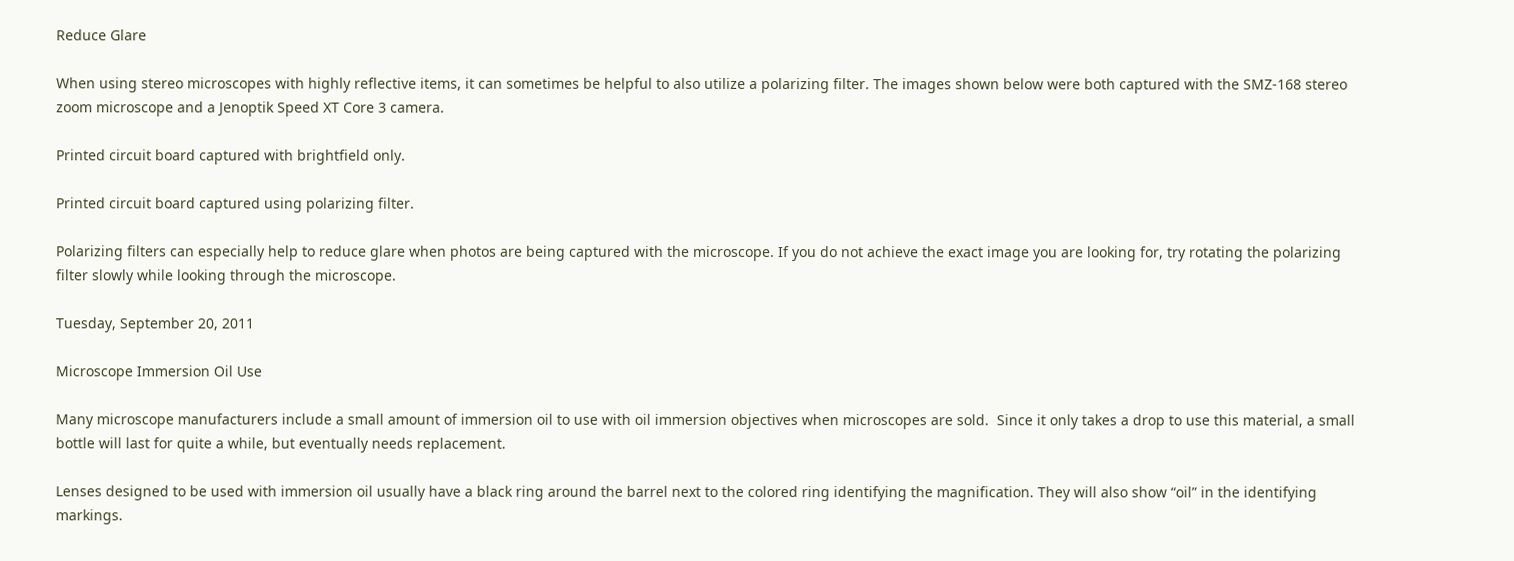Reduce Glare

When using stereo microscopes with highly reflective items, it can sometimes be helpful to also utilize a polarizing filter. The images shown below were both captured with the SMZ-168 stereo zoom microscope and a Jenoptik Speed XT Core 3 camera.

Printed circuit board captured with brightfield only.

Printed circuit board captured using polarizing filter.

Polarizing filters can especially help to reduce glare when photos are being captured with the microscope. If you do not achieve the exact image you are looking for, try rotating the polarizing filter slowly while looking through the microscope.

Tuesday, September 20, 2011

Microscope Immersion Oil Use

Many microscope manufacturers include a small amount of immersion oil to use with oil immersion objectives when microscopes are sold.  Since it only takes a drop to use this material, a small bottle will last for quite a while, but eventually needs replacement.

Lenses designed to be used with immersion oil usually have a black ring around the barrel next to the colored ring identifying the magnification. They will also show “oil” in the identifying markings.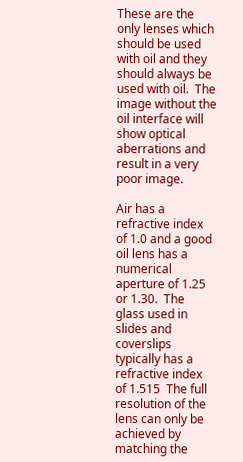These are the only lenses which should be used with oil and they should always be used with oil.  The image without the oil interface will show optical aberrations and result in a very poor image.

Air has a refractive index of 1.0 and a good oil lens has a numerical aperture of 1.25 or 1.30.  The glass used in slides and coverslips typically has a refractive index of 1.515  The full resolution of the lens can only be achieved by matching the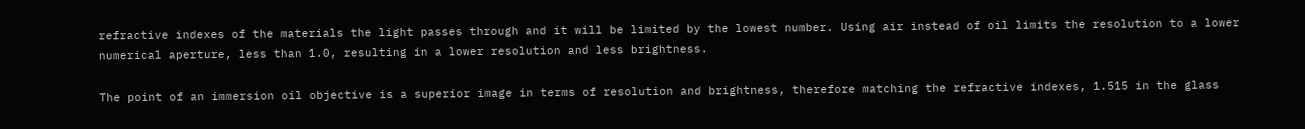refractive indexes of the materials the light passes through and it will be limited by the lowest number. Using air instead of oil limits the resolution to a lower numerical aperture, less than 1.0, resulting in a lower resolution and less brightness.

The point of an immersion oil objective is a superior image in terms of resolution and brightness, therefore matching the refractive indexes, 1.515 in the glass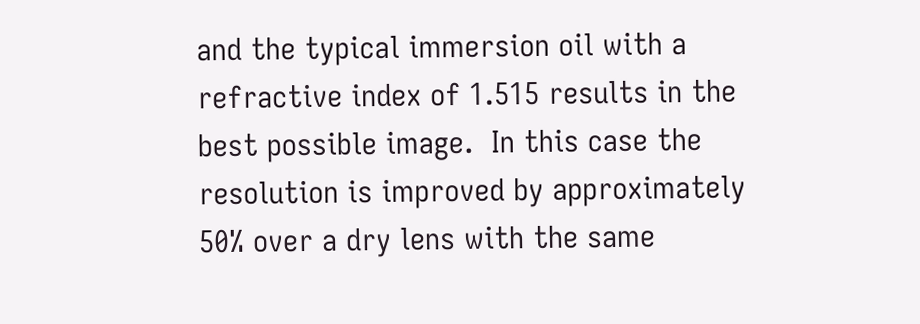and the typical immersion oil with a refractive index of 1.515 results in the best possible image.  In this case the resolution is improved by approximately 50% over a dry lens with the same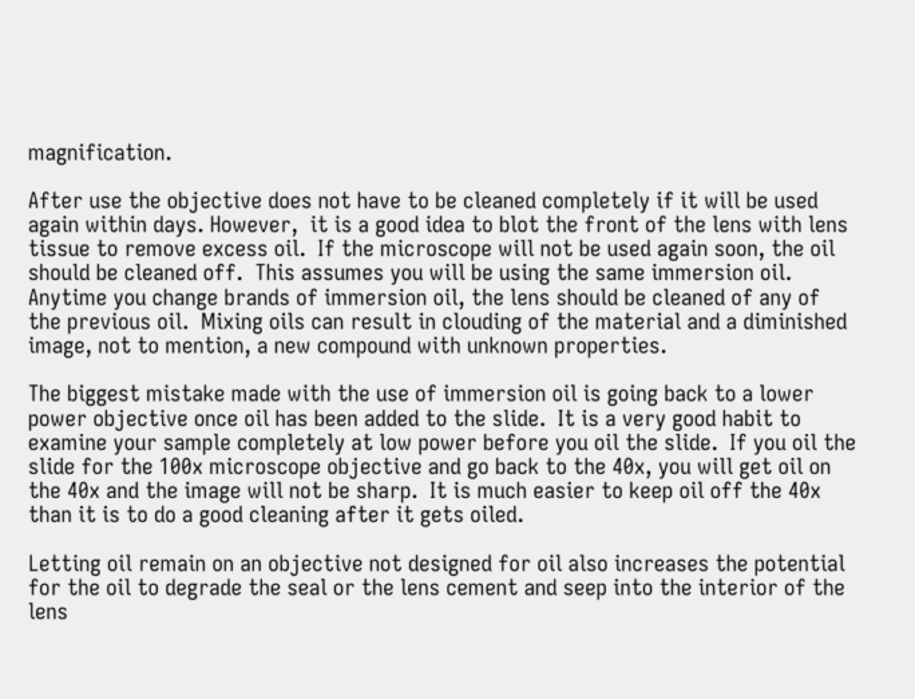magnification.

After use the objective does not have to be cleaned completely if it will be used again within days. However,  it is a good idea to blot the front of the lens with lens tissue to remove excess oil.  If the microscope will not be used again soon, the oil should be cleaned off.  This assumes you will be using the same immersion oil.  Anytime you change brands of immersion oil, the lens should be cleaned of any of the previous oil.  Mixing oils can result in clouding of the material and a diminished image, not to mention, a new compound with unknown properties.

The biggest mistake made with the use of immersion oil is going back to a lower power objective once oil has been added to the slide.  It is a very good habit to examine your sample completely at low power before you oil the slide.  If you oil the slide for the 100x microscope objective and go back to the 40x, you will get oil on the 40x and the image will not be sharp.  It is much easier to keep oil off the 40x than it is to do a good cleaning after it gets oiled.

Letting oil remain on an objective not designed for oil also increases the potential for the oil to degrade the seal or the lens cement and seep into the interior of the lens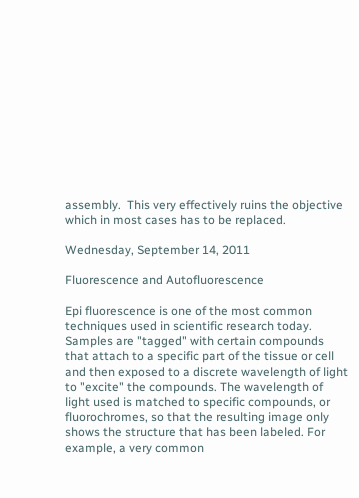assembly.  This very effectively ruins the objective which in most cases has to be replaced.

Wednesday, September 14, 2011

Fluorescence and Autofluorescence

Epi fluorescence is one of the most common techniques used in scientific research today. Samples are "tagged" with certain compounds that attach to a specific part of the tissue or cell and then exposed to a discrete wavelength of light to "excite" the compounds. The wavelength of light used is matched to specific compounds, or fluorochromes, so that the resulting image only shows the structure that has been labeled. For example, a very common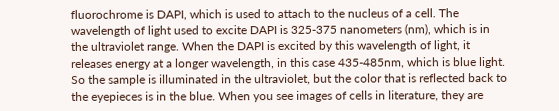fluorochrome is DAPI, which is used to attach to the nucleus of a cell. The wavelength of light used to excite DAPI is 325-375 nanometers (nm), which is in the ultraviolet range. When the DAPI is excited by this wavelength of light, it releases energy at a longer wavelength, in this case 435-485nm, which is blue light. So the sample is illuminated in the ultraviolet, but the color that is reflected back to the eyepieces is in the blue. When you see images of cells in literature, they are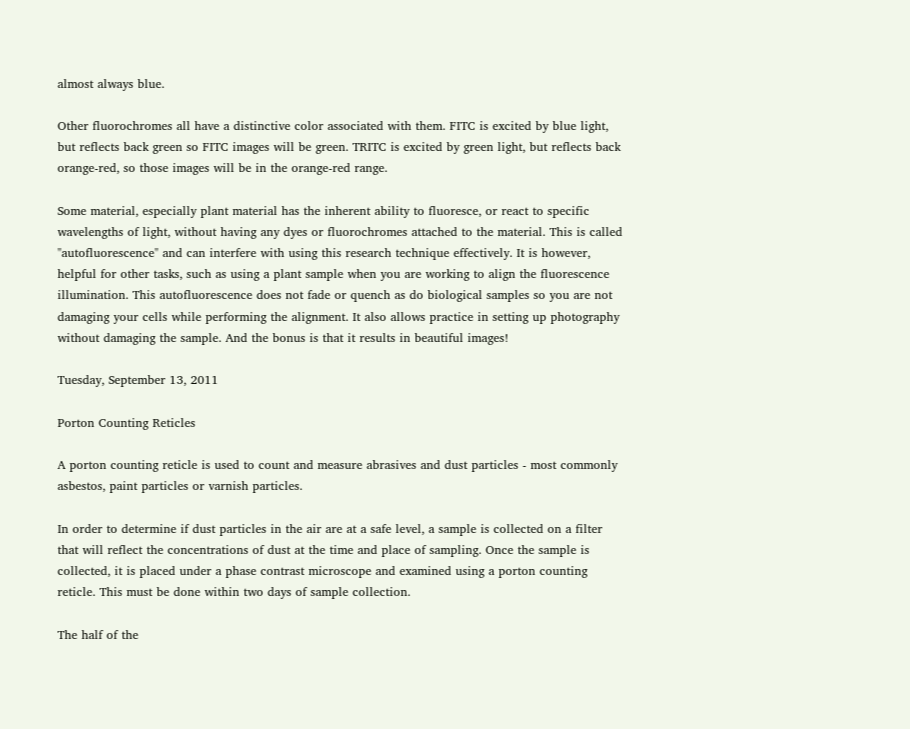almost always blue.

Other fluorochromes all have a distinctive color associated with them. FITC is excited by blue light, but reflects back green so FITC images will be green. TRITC is excited by green light, but reflects back orange-red, so those images will be in the orange-red range.

Some material, especially plant material has the inherent ability to fluoresce, or react to specific wavelengths of light, without having any dyes or fluorochromes attached to the material. This is called "autofluorescence" and can interfere with using this research technique effectively. It is however, helpful for other tasks, such as using a plant sample when you are working to align the fluorescence illumination. This autofluorescence does not fade or quench as do biological samples so you are not damaging your cells while performing the alignment. It also allows practice in setting up photography without damaging the sample. And the bonus is that it results in beautiful images!

Tuesday, September 13, 2011

Porton Counting Reticles

A porton counting reticle is used to count and measure abrasives and dust particles - most commonly asbestos, paint particles or varnish particles.

In order to determine if dust particles in the air are at a safe level, a sample is collected on a filter that will reflect the concentrations of dust at the time and place of sampling. Once the sample is collected, it is placed under a phase contrast microscope and examined using a porton counting reticle. This must be done within two days of sample collection.

The half of the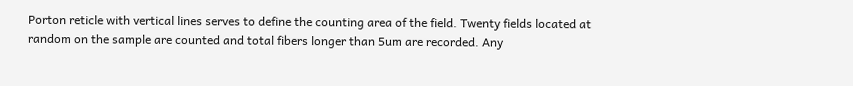Porton reticle with vertical lines serves to define the counting area of the field. Twenty fields located at random on the sample are counted and total fibers longer than 5um are recorded. Any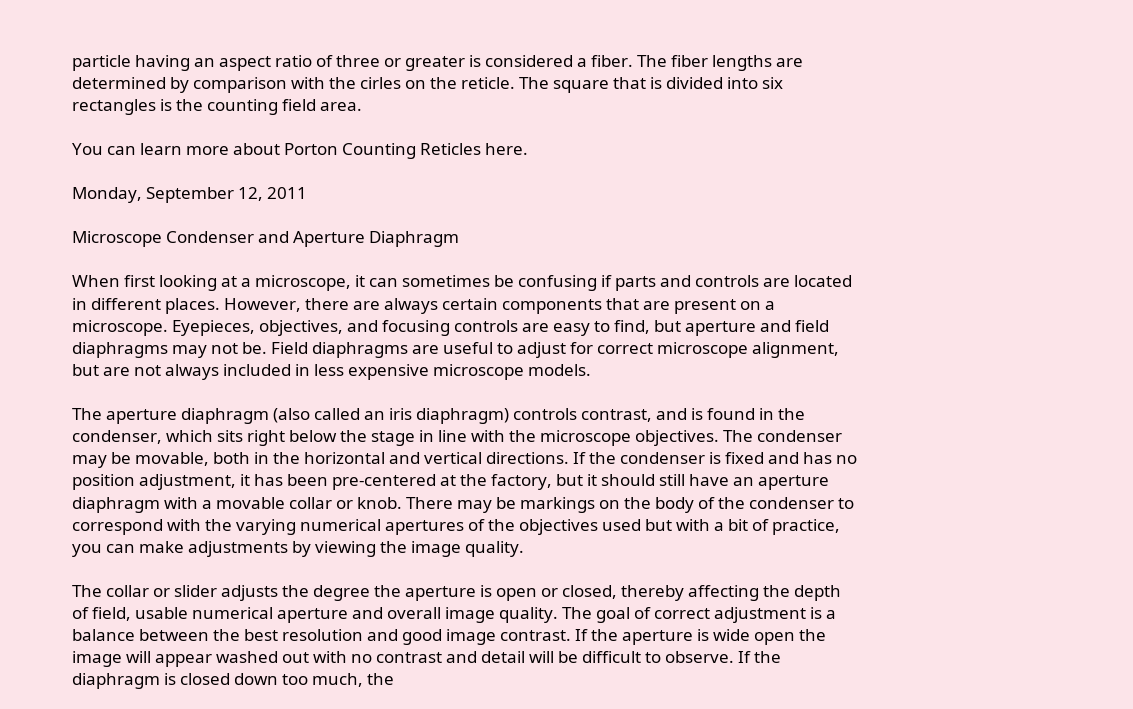particle having an aspect ratio of three or greater is considered a fiber. The fiber lengths are determined by comparison with the cirles on the reticle. The square that is divided into six rectangles is the counting field area.

You can learn more about Porton Counting Reticles here.

Monday, September 12, 2011

Microscope Condenser and Aperture Diaphragm

When first looking at a microscope, it can sometimes be confusing if parts and controls are located in different places. However, there are always certain components that are present on a microscope. Eyepieces, objectives, and focusing controls are easy to find, but aperture and field diaphragms may not be. Field diaphragms are useful to adjust for correct microscope alignment, but are not always included in less expensive microscope models.

The aperture diaphragm (also called an iris diaphragm) controls contrast, and is found in the condenser, which sits right below the stage in line with the microscope objectives. The condenser may be movable, both in the horizontal and vertical directions. If the condenser is fixed and has no position adjustment, it has been pre-centered at the factory, but it should still have an aperture diaphragm with a movable collar or knob. There may be markings on the body of the condenser to correspond with the varying numerical apertures of the objectives used but with a bit of practice, you can make adjustments by viewing the image quality.

The collar or slider adjusts the degree the aperture is open or closed, thereby affecting the depth of field, usable numerical aperture and overall image quality. The goal of correct adjustment is a balance between the best resolution and good image contrast. If the aperture is wide open the image will appear washed out with no contrast and detail will be difficult to observe. If the diaphragm is closed down too much, the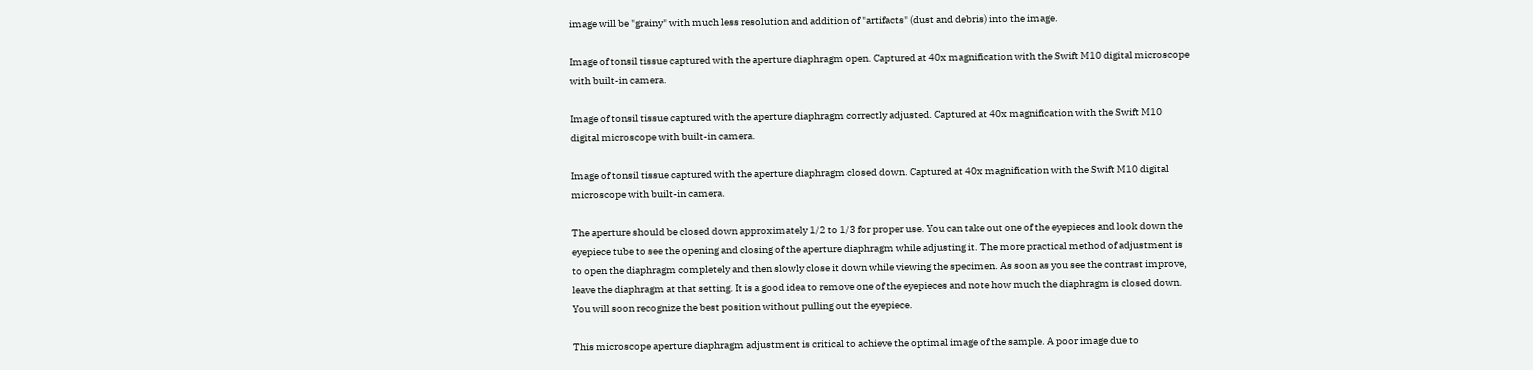image will be "grainy" with much less resolution and addition of "artifacts" (dust and debris) into the image.

Image of tonsil tissue captured with the aperture diaphragm open. Captured at 40x magnification with the Swift M10 digital microscope with built-in camera.

Image of tonsil tissue captured with the aperture diaphragm correctly adjusted. Captured at 40x magnification with the Swift M10 digital microscope with built-in camera.

Image of tonsil tissue captured with the aperture diaphragm closed down. Captured at 40x magnification with the Swift M10 digital microscope with built-in camera.

The aperture should be closed down approximately 1/2 to 1/3 for proper use. You can take out one of the eyepieces and look down the eyepiece tube to see the opening and closing of the aperture diaphragm while adjusting it. The more practical method of adjustment is to open the diaphragm completely and then slowly close it down while viewing the specimen. As soon as you see the contrast improve, leave the diaphragm at that setting. It is a good idea to remove one of the eyepieces and note how much the diaphragm is closed down. You will soon recognize the best position without pulling out the eyepiece.

This microscope aperture diaphragm adjustment is critical to achieve the optimal image of the sample. A poor image due to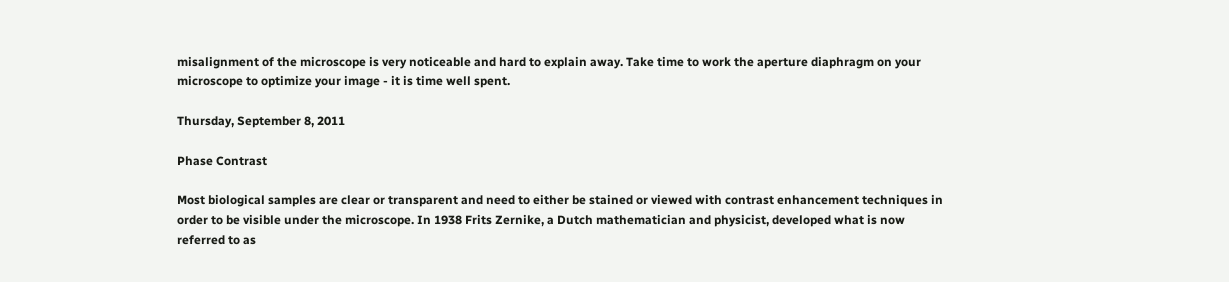misalignment of the microscope is very noticeable and hard to explain away. Take time to work the aperture diaphragm on your microscope to optimize your image - it is time well spent.

Thursday, September 8, 2011

Phase Contrast

Most biological samples are clear or transparent and need to either be stained or viewed with contrast enhancement techniques in order to be visible under the microscope. In 1938 Frits Zernike, a Dutch mathematician and physicist, developed what is now referred to as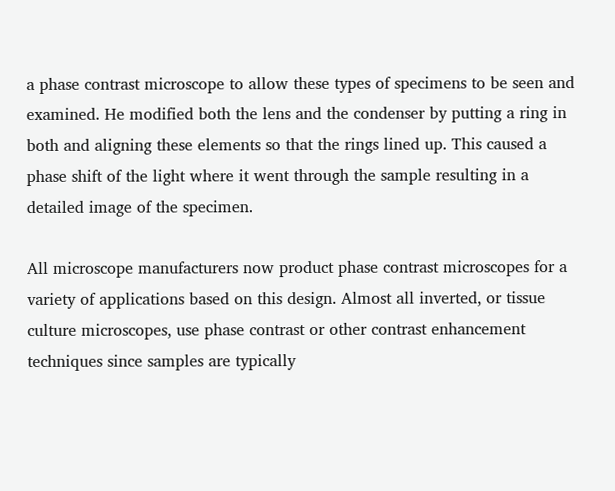a phase contrast microscope to allow these types of specimens to be seen and examined. He modified both the lens and the condenser by putting a ring in both and aligning these elements so that the rings lined up. This caused a phase shift of the light where it went through the sample resulting in a detailed image of the specimen.

All microscope manufacturers now product phase contrast microscopes for a variety of applications based on this design. Almost all inverted, or tissue culture microscopes, use phase contrast or other contrast enhancement techniques since samples are typically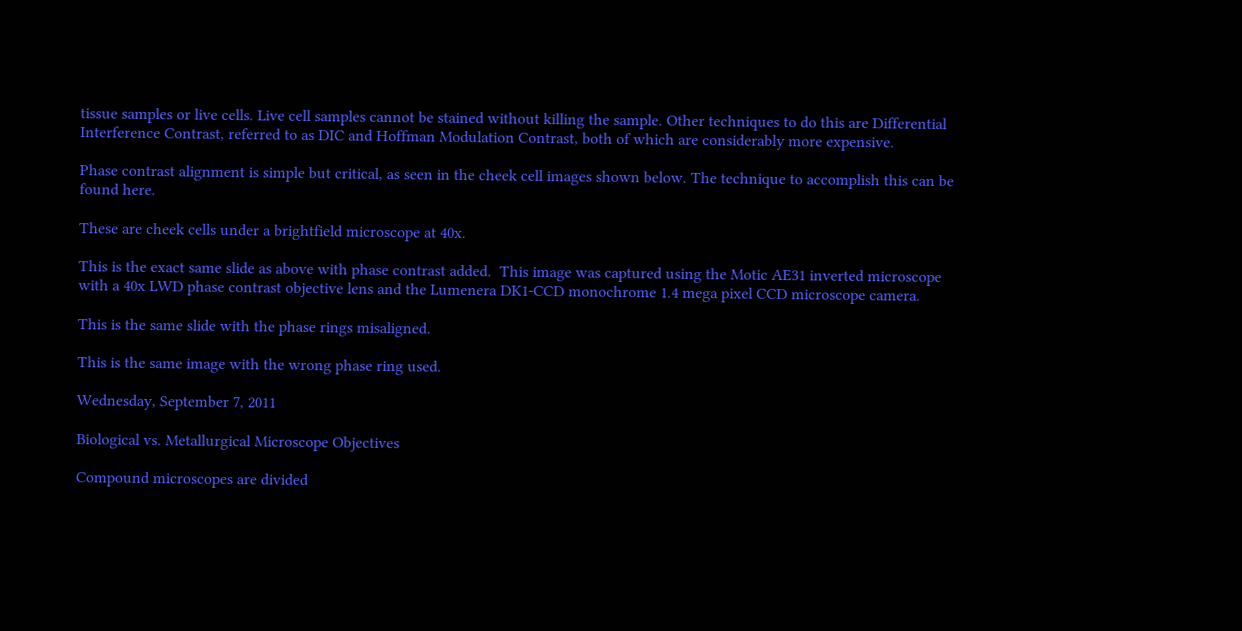tissue samples or live cells. Live cell samples cannot be stained without killing the sample. Other techniques to do this are Differential Interference Contrast, referred to as DIC and Hoffman Modulation Contrast, both of which are considerably more expensive.

Phase contrast alignment is simple but critical, as seen in the cheek cell images shown below. The technique to accomplish this can be found here.

These are cheek cells under a brightfield microscope at 40x.

This is the exact same slide as above with phase contrast added.  This image was captured using the Motic AE31 inverted microscope with a 40x LWD phase contrast objective lens and the Lumenera DK1-CCD monochrome 1.4 mega pixel CCD microscope camera.

This is the same slide with the phase rings misaligned.

This is the same image with the wrong phase ring used.

Wednesday, September 7, 2011

Biological vs. Metallurgical Microscope Objectives

Compound microscopes are divided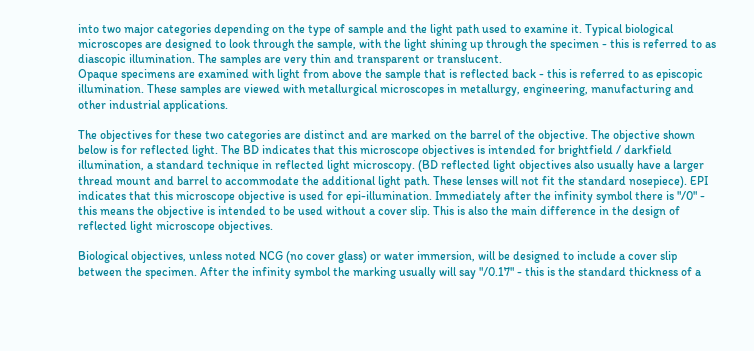into two major categories depending on the type of sample and the light path used to examine it. Typical biological microscopes are designed to look through the sample, with the light shining up through the specimen - this is referred to as diascopic illumination. The samples are very thin and transparent or translucent.
Opaque specimens are examined with light from above the sample that is reflected back - this is referred to as episcopic illumination. These samples are viewed with metallurgical microscopes in metallurgy, engineering, manufacturing and other industrial applications.

The objectives for these two categories are distinct and are marked on the barrel of the objective. The objective shown below is for reflected light. The BD indicates that this microscope objectives is intended for brightfield / darkfield illumination, a standard technique in reflected light microscopy. (BD reflected light objectives also usually have a larger thread mount and barrel to accommodate the additional light path. These lenses will not fit the standard nosepiece). EPI indicates that this microscope objective is used for epi-illumination. Immediately after the infinity symbol there is "/0" - this means the objective is intended to be used without a cover slip. This is also the main difference in the design of reflected light microscope objectives.

Biological objectives, unless noted NCG (no cover glass) or water immersion, will be designed to include a cover slip between the specimen. After the infinity symbol the marking usually will say "/0.17" - this is the standard thickness of a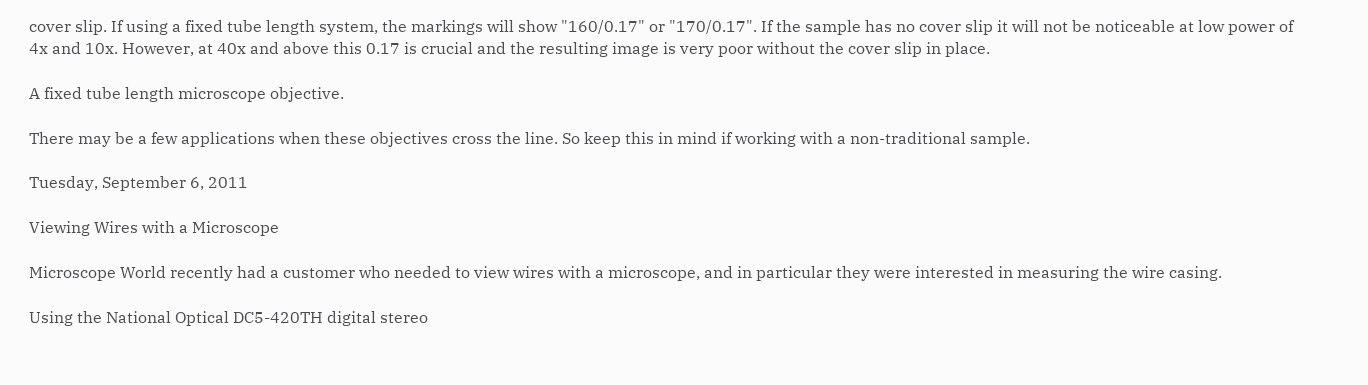cover slip. If using a fixed tube length system, the markings will show "160/0.17" or "170/0.17". If the sample has no cover slip it will not be noticeable at low power of 4x and 10x. However, at 40x and above this 0.17 is crucial and the resulting image is very poor without the cover slip in place.

A fixed tube length microscope objective.

There may be a few applications when these objectives cross the line. So keep this in mind if working with a non-traditional sample.

Tuesday, September 6, 2011

Viewing Wires with a Microscope

Microscope World recently had a customer who needed to view wires with a microscope, and in particular they were interested in measuring the wire casing.

Using the National Optical DC5-420TH digital stereo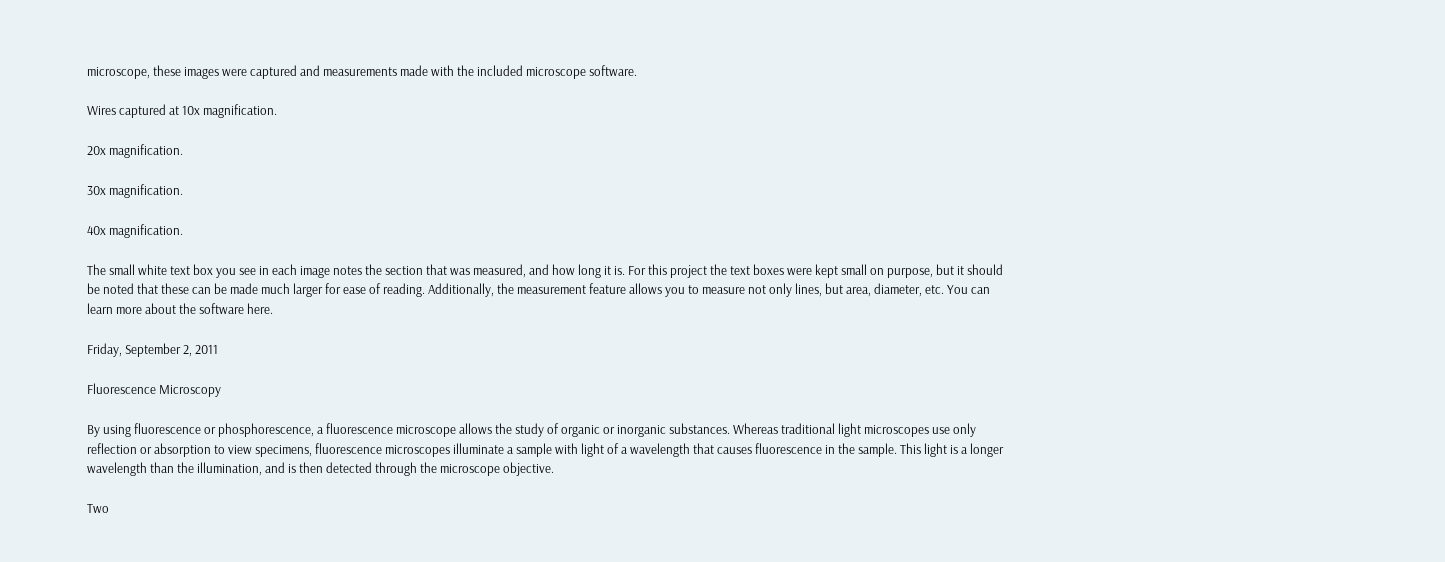microscope, these images were captured and measurements made with the included microscope software.

Wires captured at 10x magnification.

20x magnification.

30x magnification.

40x magnification.

The small white text box you see in each image notes the section that was measured, and how long it is. For this project the text boxes were kept small on purpose, but it should be noted that these can be made much larger for ease of reading. Additionally, the measurement feature allows you to measure not only lines, but area, diameter, etc. You can learn more about the software here.

Friday, September 2, 2011

Fluorescence Microscopy

By using fluorescence or phosphorescence, a fluorescence microscope allows the study of organic or inorganic substances. Whereas traditional light microscopes use only reflection or absorption to view specimens, fluorescence microscopes illuminate a sample with light of a wavelength that causes fluorescence in the sample. This light is a longer wavelength than the illumination, and is then detected through the microscope objective.

Two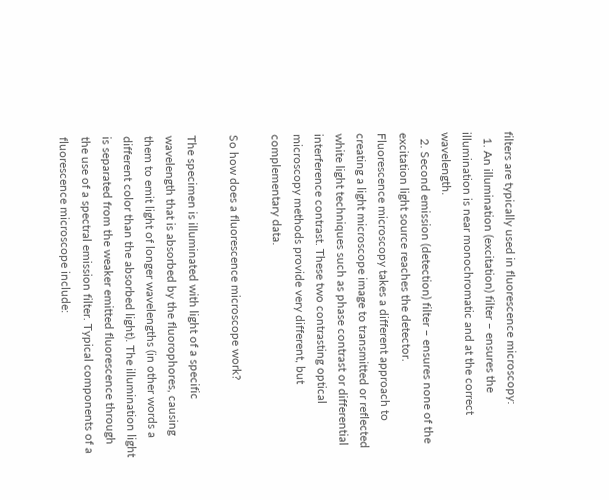filters are typically used in fluorescence microscopy:
  1. An illumination (excitation) filter – ensures the illumination is near monochromatic and at the correct wavelength.
  2. Second emission (detection) filter – ensures none of the excitation light source reaches the detector.
Fluorescence microscopy takes a different approach to creating a light microscope image to transmitted or reflected white light techniques such as phase contrast or differential interference contrast. These two contrasting optical microscopy methods provide very different, but complementary data.

So how does a fluorescence microscope work?

The specimen is illuminated with light of a specific wavelength that is absorbed by the fluorophores, causing them to emit light of longer wavelengths (in other words a different color than the absorbed light). The illumination light is separated from the weaker emitted fluorescence through the use of a spectral emission filter. Typical components of a fluorescence microscope include: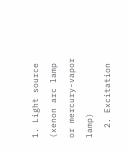1. Light source (xenon arc lamp or mercury-vapor lamp)
  2. Excitation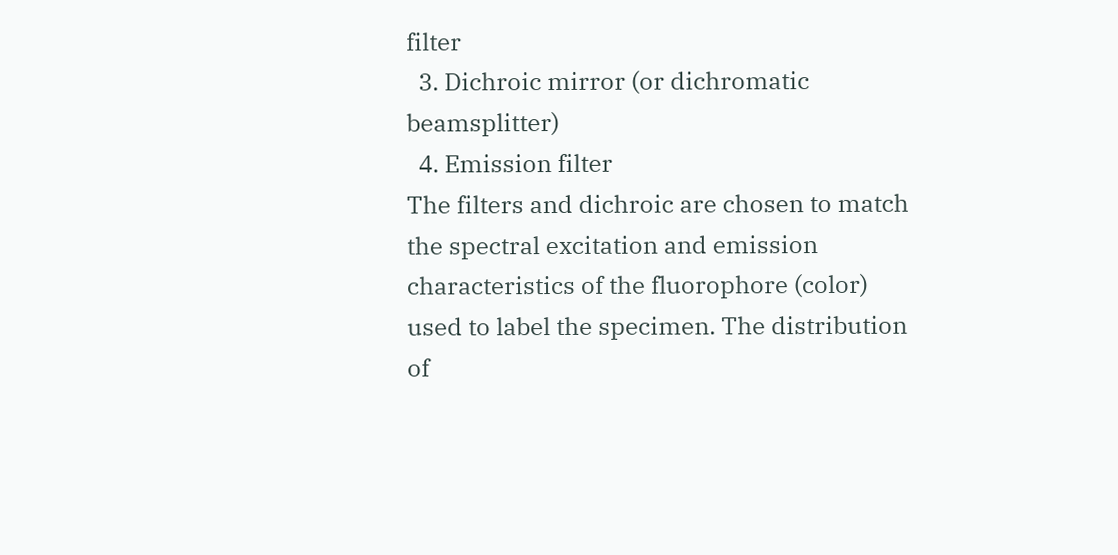filter
  3. Dichroic mirror (or dichromatic beamsplitter)
  4. Emission filter
The filters and dichroic are chosen to match the spectral excitation and emission characteristics of the fluorophore (color) used to label the specimen. The distribution of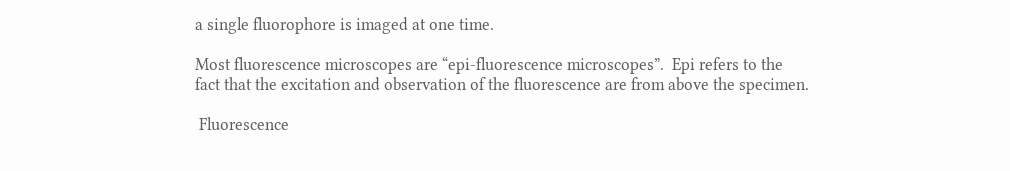a single fluorophore is imaged at one time.

Most fluorescence microscopes are “epi-fluorescence microscopes”.  Epi refers to the fact that the excitation and observation of the fluorescence are from above the specimen.

 Fluorescence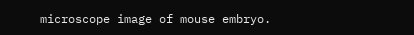microscope image of mouse embryo.